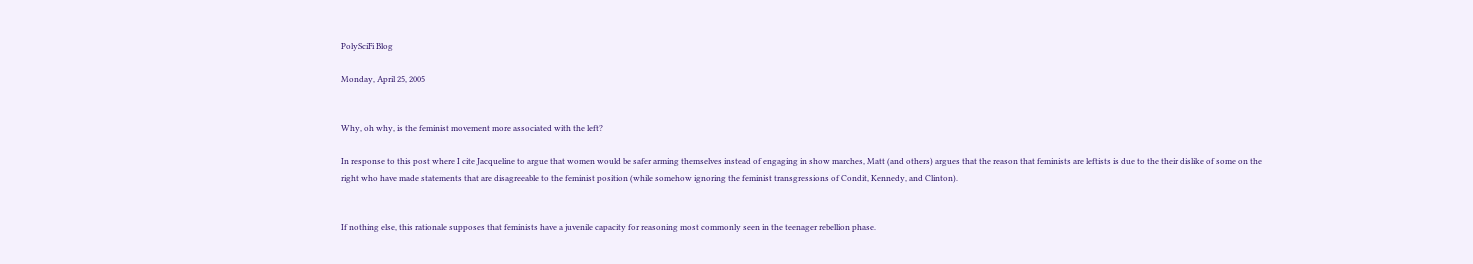PolySciFi Blog

Monday, April 25, 2005


Why, oh why, is the feminist movement more associated with the left?

In response to this post where I cite Jacqueline to argue that women would be safer arming themselves instead of engaging in show marches, Matt (and others) argues that the reason that feminists are leftists is due to the their dislike of some on the right who have made statements that are disagreeable to the feminist position (while somehow ignoring the feminist transgressions of Condit, Kennedy, and Clinton).


If nothing else, this rationale supposes that feminists have a juvenile capacity for reasoning most commonly seen in the teenager rebellion phase.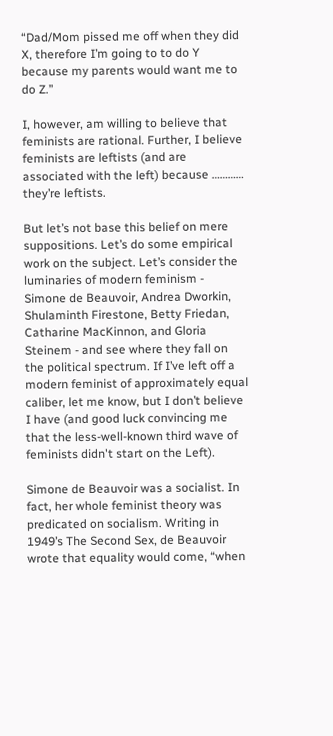“Dad/Mom pissed me off when they did X, therefore I’m going to to do Y because my parents would want me to do Z.”

I, however, am willing to believe that feminists are rational. Further, I believe feminists are leftists (and are associated with the left) because ………… they’re leftists.

But let’s not base this belief on mere suppositions. Let’s do some empirical work on the subject. Let’s consider the luminaries of modern feminism - Simone de Beauvoir, Andrea Dworkin, Shulaminth Firestone, Betty Friedan, Catharine MacKinnon, and Gloria Steinem - and see where they fall on the political spectrum. If I’ve left off a modern feminist of approximately equal caliber, let me know, but I don’t believe I have (and good luck convincing me that the less-well-known third wave of feminists didn't start on the Left).

Simone de Beauvoir was a socialist. In fact, her whole feminist theory was predicated on socialism. Writing in 1949’s The Second Sex, de Beauvoir wrote that equality would come, “when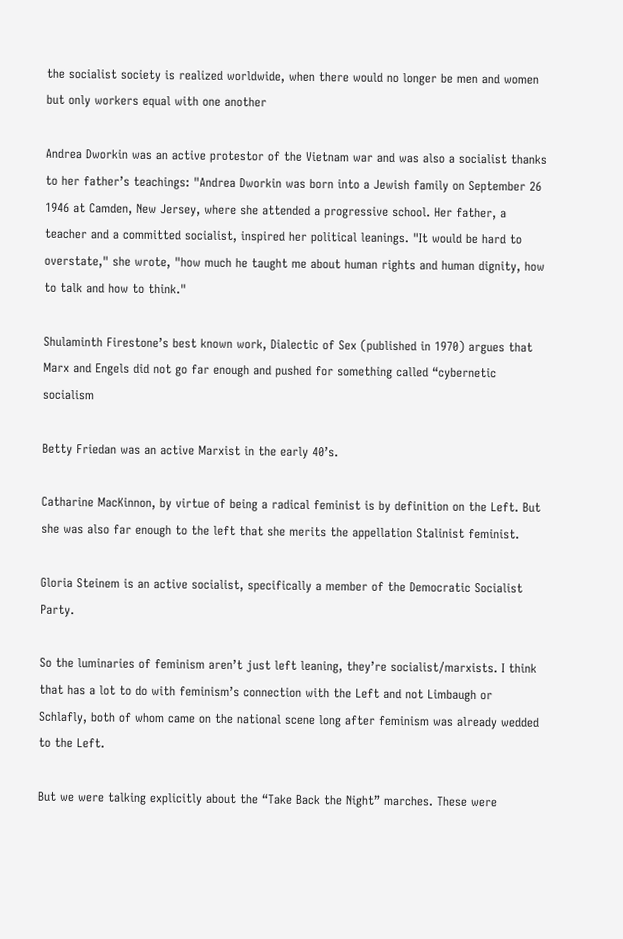the socialist society is realized worldwide, when there would no longer be men and women but only workers equal with one another

Andrea Dworkin was an active protestor of the Vietnam war and was also a socialist thanks to her father’s teachings: "Andrea Dworkin was born into a Jewish family on September 26 1946 at Camden, New Jersey, where she attended a progressive school. Her father, a teacher and a committed socialist, inspired her political leanings. "It would be hard to overstate," she wrote, "how much he taught me about human rights and human dignity, how to talk and how to think."

Shulaminth Firestone’s best known work, Dialectic of Sex (published in 1970) argues that Marx and Engels did not go far enough and pushed for something called “cybernetic socialism

Betty Friedan was an active Marxist in the early 40’s.

Catharine MacKinnon, by virtue of being a radical feminist is by definition on the Left. But she was also far enough to the left that she merits the appellation Stalinist feminist.

Gloria Steinem is an active socialist, specifically a member of the Democratic Socialist Party.

So the luminaries of feminism aren’t just left leaning, they’re socialist/marxists. I think that has a lot to do with feminism’s connection with the Left and not Limbaugh or Schlafly, both of whom came on the national scene long after feminism was already wedded to the Left.

But we were talking explicitly about the “Take Back the Night” marches. These were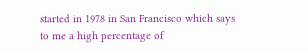started in 1978 in San Francisco which says to me a high percentage of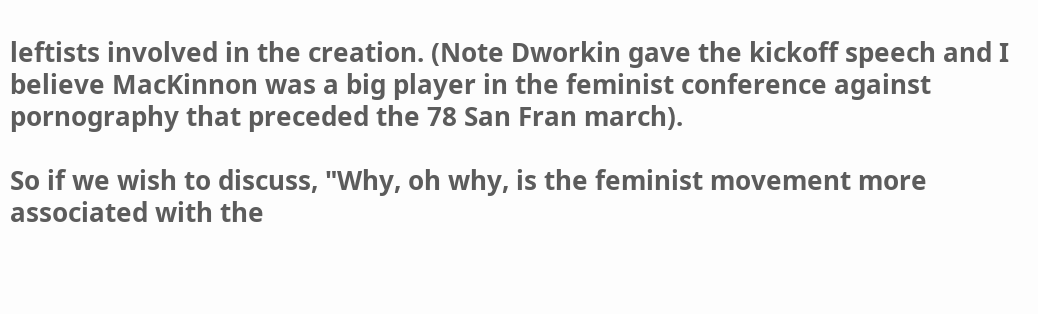leftists involved in the creation. (Note Dworkin gave the kickoff speech and I believe MacKinnon was a big player in the feminist conference against pornography that preceded the 78 San Fran march).

So if we wish to discuss, "Why, oh why, is the feminist movement more associated with the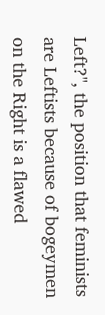Left?", the position that feminists are Leftists because of bogeymen on the Right is a flawed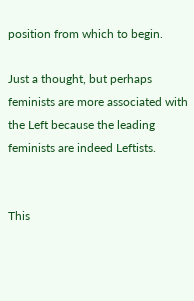position from which to begin.

Just a thought, but perhaps feminists are more associated with the Left because the leading feminists are indeed Leftists.


This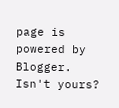page is powered by Blogger. Isn't yours?